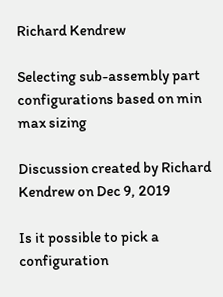Richard Kendrew

Selecting sub-assembly part configurations based on min max sizing

Discussion created by Richard Kendrew on Dec 9, 2019

Is it possible to pick a configuration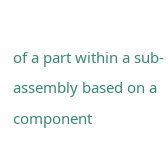of a part within a sub-assembly based on a component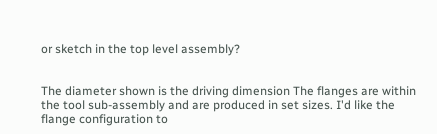or sketch in the top level assembly?


The diameter shown is the driving dimension The flanges are within the tool sub-assembly and are produced in set sizes. I'd like the flange configuration to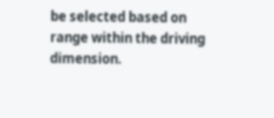be selected based on range within the driving dimension.